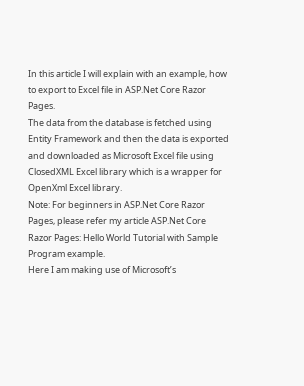In this article I will explain with an example, how to export to Excel file in ASP.Net Core Razor Pages.
The data from the database is fetched using Entity Framework and then the data is exported and downloaded as Microsoft Excel file using ClosedXML Excel library which is a wrapper for OpenXml Excel library.
Note: For beginners in ASP.Net Core Razor Pages, please refer my article ASP.Net Core Razor Pages: Hello World Tutorial with Sample Program example.
Here I am making use of Microsoft’s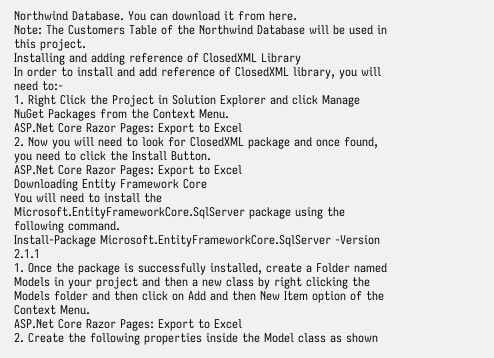Northwind Database. You can download it from here.
Note: The Customers Table of the Northwind Database will be used in this project.
Installing and adding reference of ClosedXML Library
In order to install and add reference of ClosedXML library, you will need to:-
1. Right Click the Project in Solution Explorer and click Manage NuGet Packages from the Context Menu.
ASP.Net Core Razor Pages: Export to Excel
2. Now you will need to look for ClosedXML package and once found, you need to click the Install Button.
ASP.Net Core Razor Pages: Export to Excel
Downloading Entity Framework Core
You will need to install the Microsoft.EntityFrameworkCore.SqlServer package using the following command.
Install-Package Microsoft.EntityFrameworkCore.SqlServer -Version 2.1.1
1. Once the package is successfully installed, create a Folder named Models in your project and then a new class by right clicking the Models folder and then click on Add and then New Item option of the Context Menu.
ASP.Net Core Razor Pages: Export to Excel
2. Create the following properties inside the Model class as shown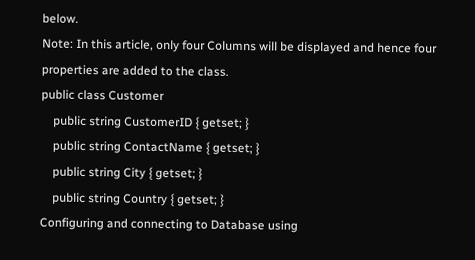below.
Note: In this article, only four Columns will be displayed and hence four properties are added to the class.
public class Customer
    public string CustomerID { getset; }
    public string ContactName { getset; }
    public string City { getset; }
    public string Country { getset; }
Configuring and connecting to Database using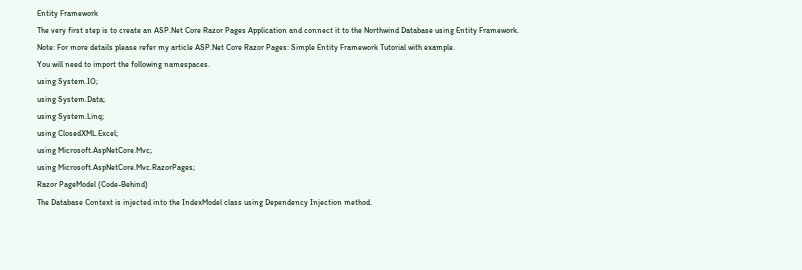Entity Framework
The very first step is to create an ASP.Net Core Razor Pages Application and connect it to the Northwind Database using Entity Framework.
Note: For more details please refer my article ASP.Net Core Razor Pages: Simple Entity Framework Tutorial with example.
You will need to import the following namespaces.
using System.IO;
using System.Data;
using System.Linq;
using ClosedXML.Excel;
using Microsoft.AspNetCore.Mvc;
using Microsoft.AspNetCore.Mvc.RazorPages;
Razor PageModel (Code-Behind)
The Database Context is injected into the IndexModel class using Dependency Injection method.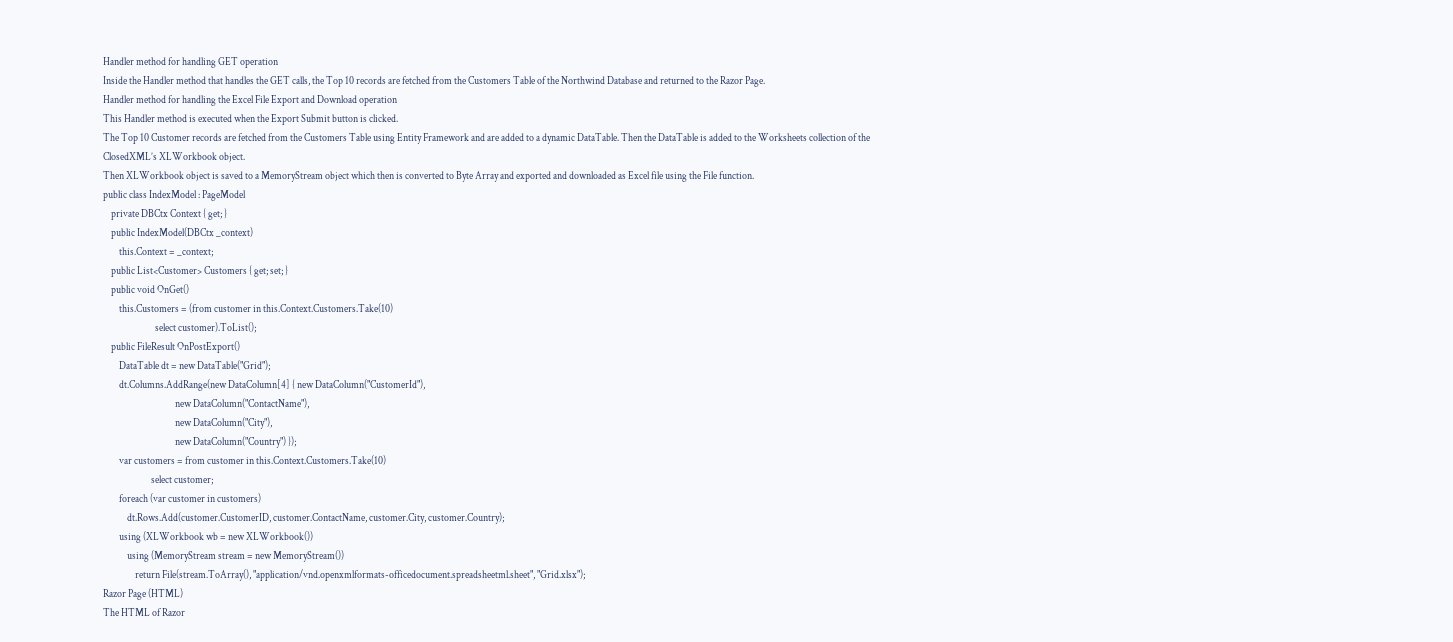Handler method for handling GET operation
Inside the Handler method that handles the GET calls, the Top 10 records are fetched from the Customers Table of the Northwind Database and returned to the Razor Page.
Handler method for handling the Excel File Export and Download operation
This Handler method is executed when the Export Submit button is clicked.
The Top 10 Customer records are fetched from the Customers Table using Entity Framework and are added to a dynamic DataTable. Then the DataTable is added to the Worksheets collection of the ClosedXML’s XLWorkbook object.
Then XLWorkbook object is saved to a MemoryStream object which then is converted to Byte Array and exported and downloaded as Excel file using the File function.
public class IndexModel : PageModel
    private DBCtx Context { get; }
    public IndexModel(DBCtx _context)
        this.Context = _context;
    public List<Customer> Customers { get; set; }
    public void OnGet()
        this.Customers = (from customer in this.Context.Customers.Take(10)
                          select customer).ToList();
    public FileResult OnPostExport()
        DataTable dt = new DataTable("Grid");
        dt.Columns.AddRange(new DataColumn[4] { new DataColumn("CustomerId"),
                                    new DataColumn("ContactName"),
                                    new DataColumn("City"),
                                    new DataColumn("Country") });
        var customers = from customer in this.Context.Customers.Take(10)
                        select customer;
        foreach (var customer in customers)
            dt.Rows.Add(customer.CustomerID, customer.ContactName, customer.City, customer.Country);
        using (XLWorkbook wb = new XLWorkbook())
            using (MemoryStream stream = new MemoryStream())
                return File(stream.ToArray(), "application/vnd.openxmlformats-officedocument.spreadsheetml.sheet", "Grid.xlsx");
Razor Page (HTML)
The HTML of Razor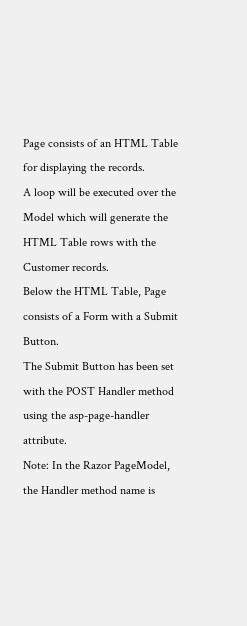Page consists of an HTML Table for displaying the records.
A loop will be executed over the Model which will generate the HTML Table rows with the Customer records.
Below the HTML Table, Page consists of a Form with a Submit Button.
The Submit Button has been set with the POST Handler method using the asp-page-handler attribute.
Note: In the Razor PageModel, the Handler method name is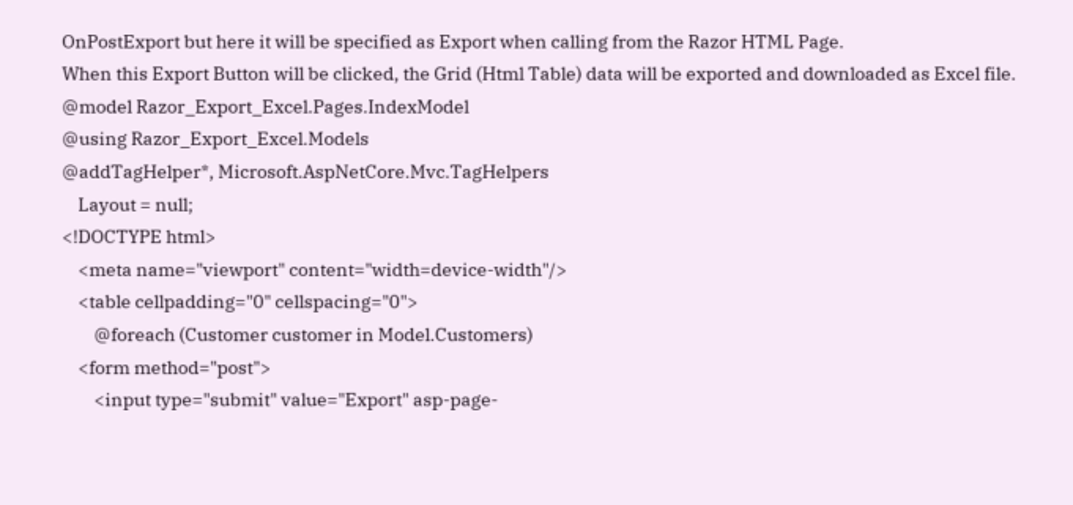OnPostExport but here it will be specified as Export when calling from the Razor HTML Page.
When this Export Button will be clicked, the Grid (Html Table) data will be exported and downloaded as Excel file.
@model Razor_Export_Excel.Pages.IndexModel
@using Razor_Export_Excel.Models
@addTagHelper*, Microsoft.AspNetCore.Mvc.TagHelpers
    Layout = null;
<!DOCTYPE html>
    <meta name="viewport" content="width=device-width"/>
    <table cellpadding="0" cellspacing="0">
        @foreach (Customer customer in Model.Customers)
    <form method="post">
        <input type="submit" value="Export" asp-page-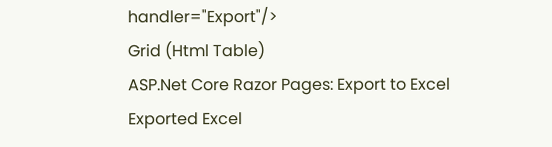handler="Export"/>
Grid (Html Table)
ASP.Net Core Razor Pages: Export to Excel
Exported Excel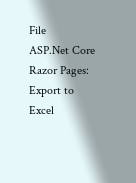File
ASP.Net Core Razor Pages: Export to Excel